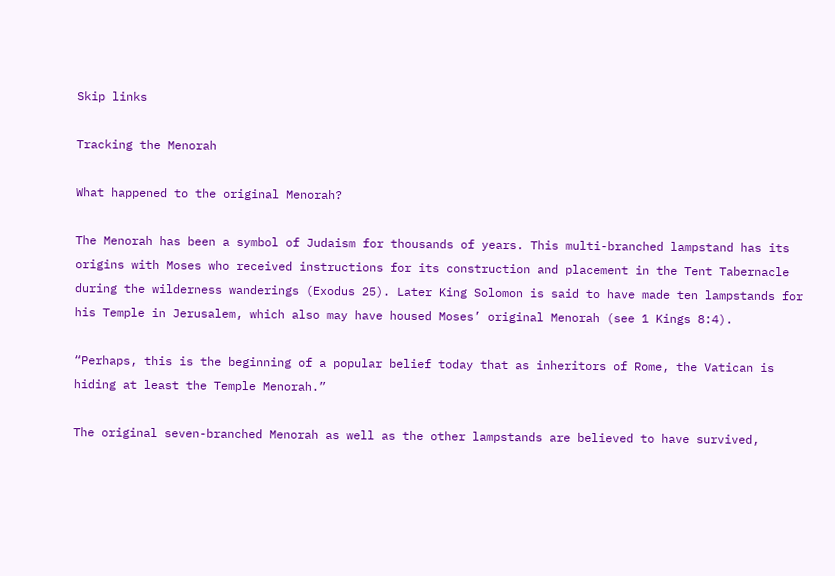Skip links

Tracking the Menorah

What happened to the original Menorah?

The Menorah has been a symbol of Judaism for thousands of years. This multi-branched lampstand has its origins with Moses who received instructions for its construction and placement in the Tent Tabernacle during the wilderness wanderings (Exodus 25). Later King Solomon is said to have made ten lampstands for his Temple in Jerusalem, which also may have housed Moses’ original Menorah (see 1 Kings 8:4).

“Perhaps, this is the beginning of a popular belief today that as inheritors of Rome, the Vatican is hiding at least the Temple Menorah.”

The original seven-branched Menorah as well as the other lampstands are believed to have survived,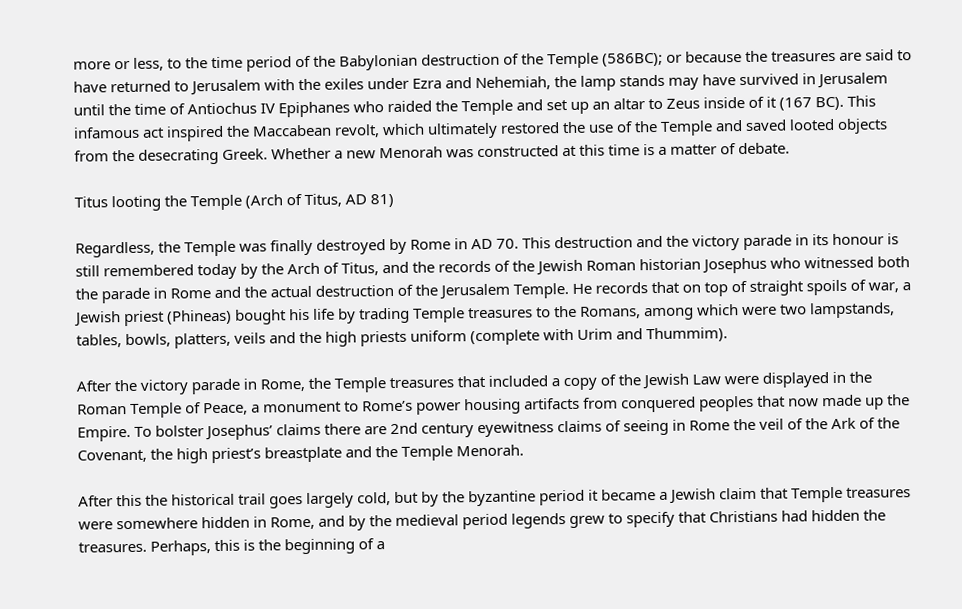more or less, to the time period of the Babylonian destruction of the Temple (586BC); or because the treasures are said to have returned to Jerusalem with the exiles under Ezra and Nehemiah, the lamp stands may have survived in Jerusalem until the time of Antiochus IV Epiphanes who raided the Temple and set up an altar to Zeus inside of it (167 BC). This infamous act inspired the Maccabean revolt, which ultimately restored the use of the Temple and saved looted objects from the desecrating Greek. Whether a new Menorah was constructed at this time is a matter of debate.

Titus looting the Temple (Arch of Titus, AD 81)

Regardless, the Temple was finally destroyed by Rome in AD 70. This destruction and the victory parade in its honour is still remembered today by the Arch of Titus, and the records of the Jewish Roman historian Josephus who witnessed both the parade in Rome and the actual destruction of the Jerusalem Temple. He records that on top of straight spoils of war, a Jewish priest (Phineas) bought his life by trading Temple treasures to the Romans, among which were two lampstands, tables, bowls, platters, veils and the high priests uniform (complete with Urim and Thummim).

After the victory parade in Rome, the Temple treasures that included a copy of the Jewish Law were displayed in the Roman Temple of Peace, a monument to Rome’s power housing artifacts from conquered peoples that now made up the Empire. To bolster Josephus’ claims there are 2nd century eyewitness claims of seeing in Rome the veil of the Ark of the Covenant, the high priest’s breastplate and the Temple Menorah.

After this the historical trail goes largely cold, but by the byzantine period it became a Jewish claim that Temple treasures were somewhere hidden in Rome, and by the medieval period legends grew to specify that Christians had hidden the treasures. Perhaps, this is the beginning of a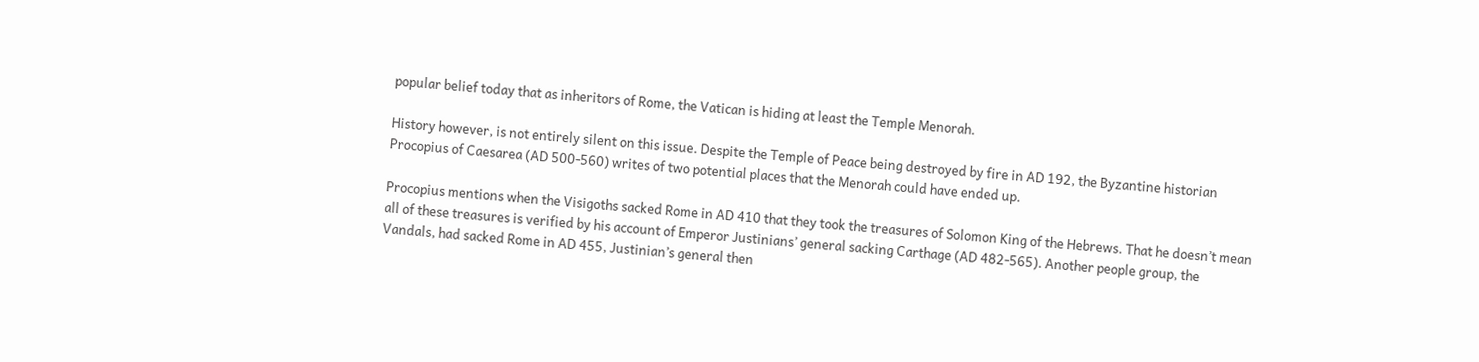popular belief today that as inheritors of Rome, the Vatican is hiding at least the Temple Menorah.

History however, is not entirely silent on this issue. Despite the Temple of Peace being destroyed by fire in AD 192, the Byzantine historian Procopius of Caesarea (AD 500-560) writes of two potential places that the Menorah could have ended up.

Procopius mentions when the Visigoths sacked Rome in AD 410 that they took the treasures of Solomon King of the Hebrews. That he doesn’t mean all of these treasures is verified by his account of Emperor Justinians’ general sacking Carthage (AD 482-565). Another people group, the Vandals, had sacked Rome in AD 455, Justinian’s general then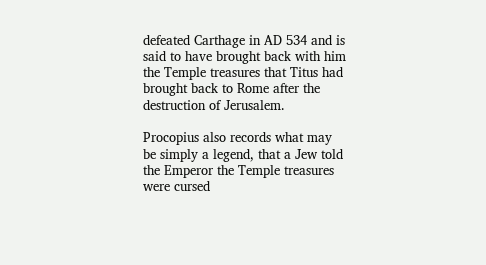defeated Carthage in AD 534 and is said to have brought back with him the Temple treasures that Titus had brought back to Rome after the destruction of Jerusalem.

Procopius also records what may be simply a legend, that a Jew told the Emperor the Temple treasures were cursed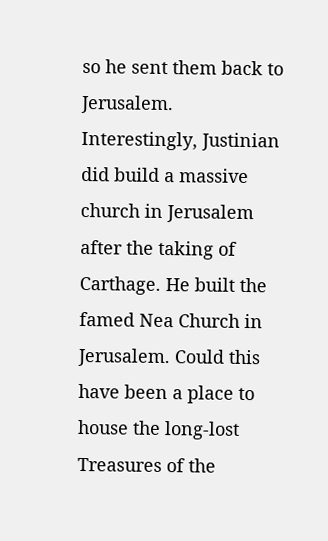so he sent them back to Jerusalem. Interestingly, Justinian did build a massive church in Jerusalem after the taking of Carthage. He built the famed Nea Church in Jerusalem. Could this have been a place to house the long-lost Treasures of the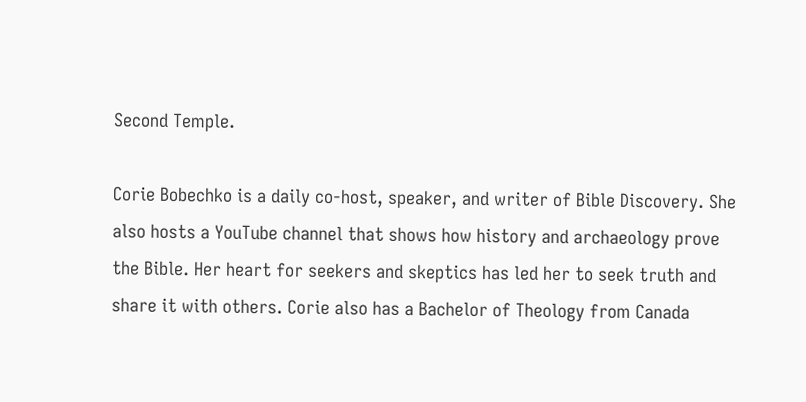Second Temple.

Corie Bobechko is a daily co-host, speaker, and writer of Bible Discovery. She also hosts a YouTube channel that shows how history and archaeology prove the Bible. Her heart for seekers and skeptics has led her to seek truth and share it with others. Corie also has a Bachelor of Theology from Canada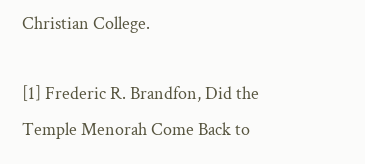Christian College.

[1] Frederic R. Brandfon, Did the Temple Menorah Come Back to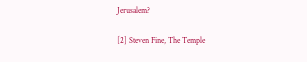Jerusalem?

[2] Steven Fine, The Temple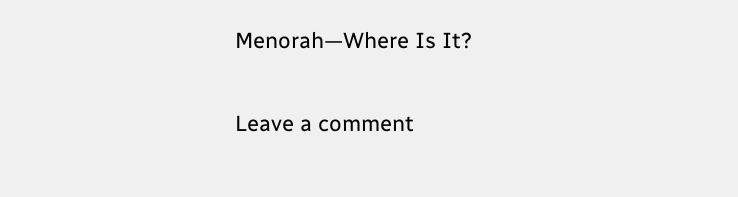Menorah—Where Is It?

Leave a comment